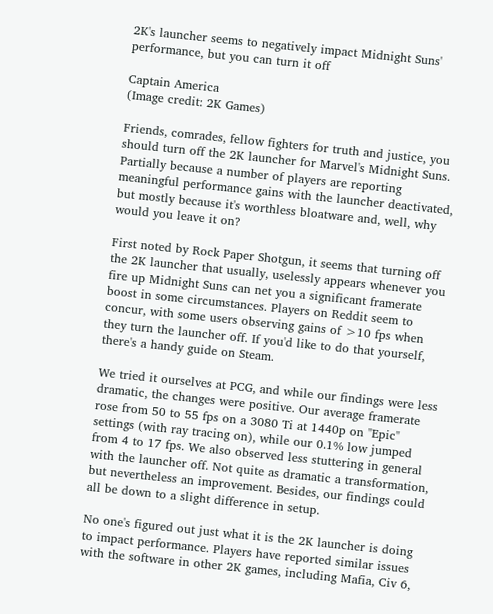2K's launcher seems to negatively impact Midnight Suns' performance, but you can turn it off

Captain America
(Image credit: 2K Games)

Friends, comrades, fellow fighters for truth and justice, you should turn off the 2K launcher for Marvel's Midnight Suns. Partially because a number of players are reporting meaningful performance gains with the launcher deactivated, but mostly because it's worthless bloatware and, well, why would you leave it on?

First noted by Rock Paper Shotgun, it seems that turning off the 2K launcher that usually, uselessly appears whenever you fire up Midnight Suns can net you a significant framerate boost in some circumstances. Players on Reddit seem to concur, with some users observing gains of >10 fps when they turn the launcher off. If you'd like to do that yourself, there's a handy guide on Steam.

We tried it ourselves at PCG, and while our findings were less dramatic, the changes were positive. Our average framerate rose from 50 to 55 fps on a 3080 Ti at 1440p on "Epic" settings (with ray tracing on), while our 0.1% low jumped from 4 to 17 fps. We also observed less stuttering in general with the launcher off. Not quite as dramatic a transformation, but nevertheless an improvement. Besides, our findings could all be down to a slight difference in setup.

No one's figured out just what it is the 2K launcher is doing to impact performance. Players have reported similar issues with the software in other 2K games, including Mafia, Civ 6,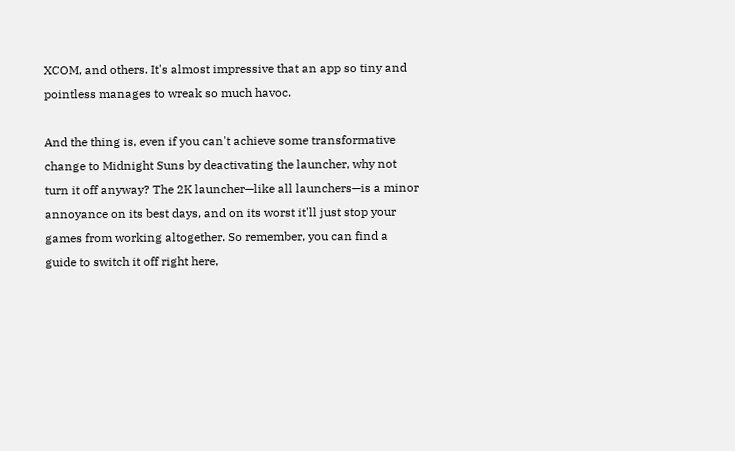XCOM, and others. It's almost impressive that an app so tiny and pointless manages to wreak so much havoc.

And the thing is, even if you can't achieve some transformative change to Midnight Suns by deactivating the launcher, why not turn it off anyway? The 2K launcher—like all launchers—is a minor annoyance on its best days, and on its worst it'll just stop your games from working altogether. So remember, you can find a guide to switch it off right here,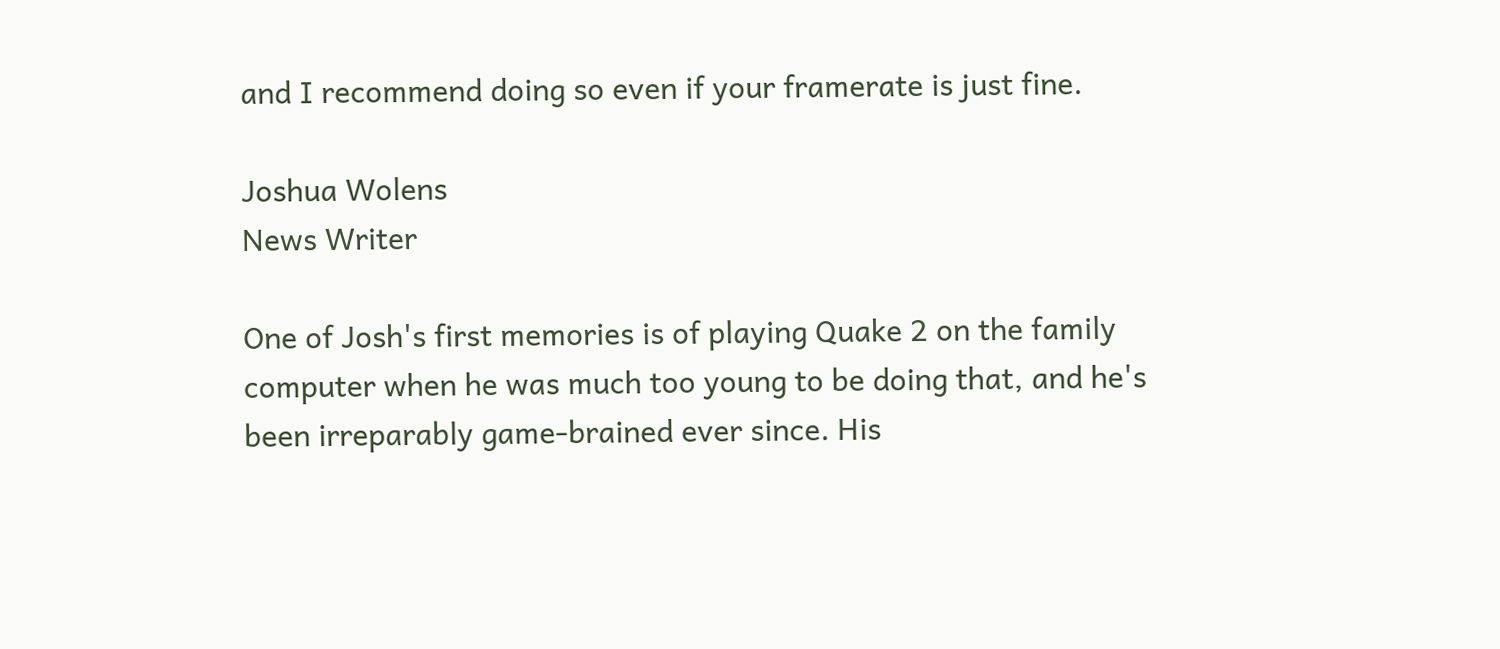and I recommend doing so even if your framerate is just fine.

Joshua Wolens
News Writer

One of Josh's first memories is of playing Quake 2 on the family computer when he was much too young to be doing that, and he's been irreparably game-brained ever since. His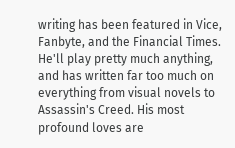writing has been featured in Vice, Fanbyte, and the Financial Times. He'll play pretty much anything, and has written far too much on everything from visual novels to Assassin's Creed. His most profound loves are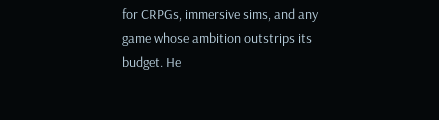for CRPGs, immersive sims, and any game whose ambition outstrips its budget. He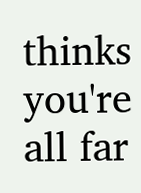thinks you're all far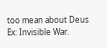too mean about Deus Ex: Invisible War.